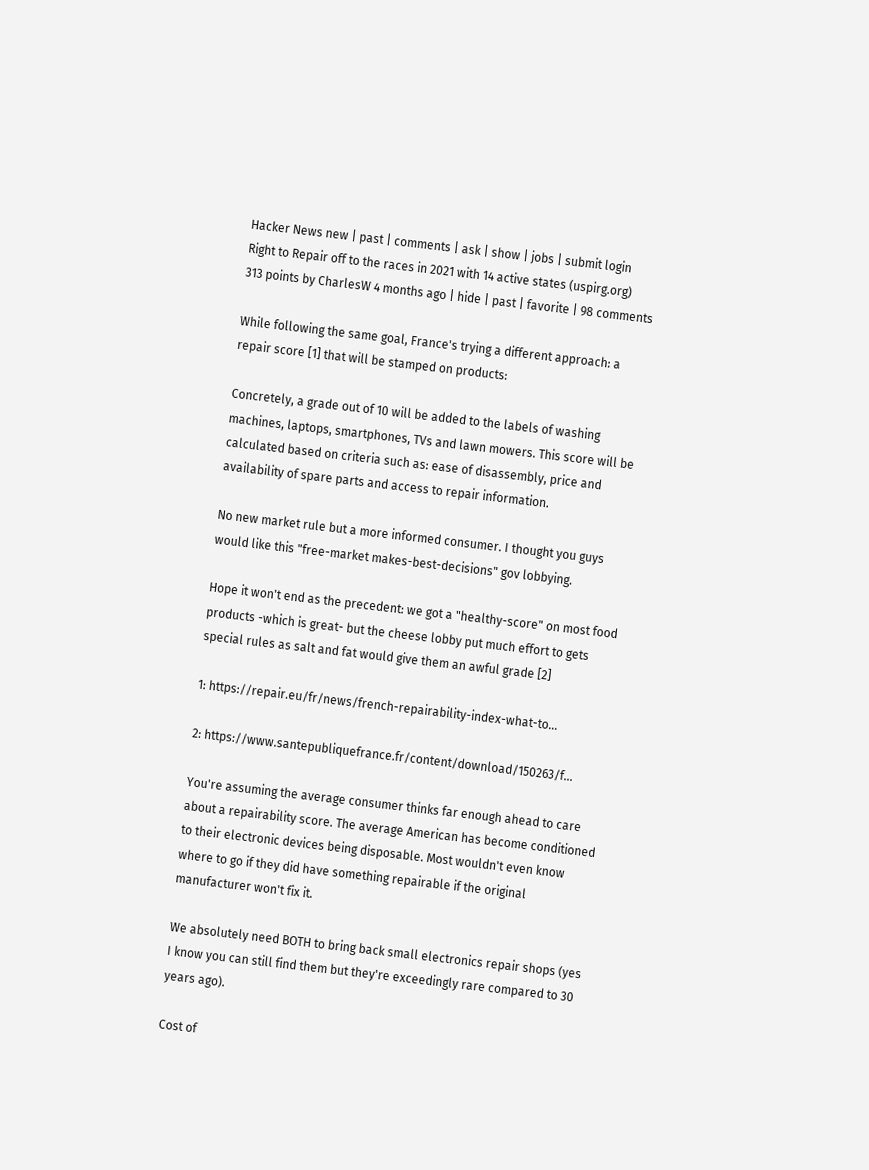Hacker News new | past | comments | ask | show | jobs | submit login
Right to Repair off to the races in 2021 with 14 active states (uspirg.org)
313 points by CharlesW 4 months ago | hide | past | favorite | 98 comments

While following the same goal, France's trying a different approach: a repair score [1] that will be stamped on products:

Concretely, a grade out of 10 will be added to the labels of washing machines, laptops, smartphones, TVs and lawn mowers. This score will be calculated based on criteria such as: ease of disassembly, price and availability of spare parts and access to repair information.

No new market rule but a more informed consumer. I thought you guys would like this "free-market makes-best-decisions" gov lobbying.

Hope it won't end as the precedent: we got a "healthy-score" on most food products -which is great- but the cheese lobby put much effort to gets special rules as salt and fat would give them an awful grade [2]

1: https://repair.eu/fr/news/french-repairability-index-what-to...

2: https://www.santepubliquefrance.fr/content/download/150263/f...

You're assuming the average consumer thinks far enough ahead to care about a repairability score. The average American has become conditioned to their electronic devices being disposable. Most wouldn't even know where to go if they did have something repairable if the original manufacturer won't fix it.

We absolutely need BOTH to bring back small electronics repair shops (yes I know you can still find them but they're exceedingly rare compared to 30 years ago).

Cost of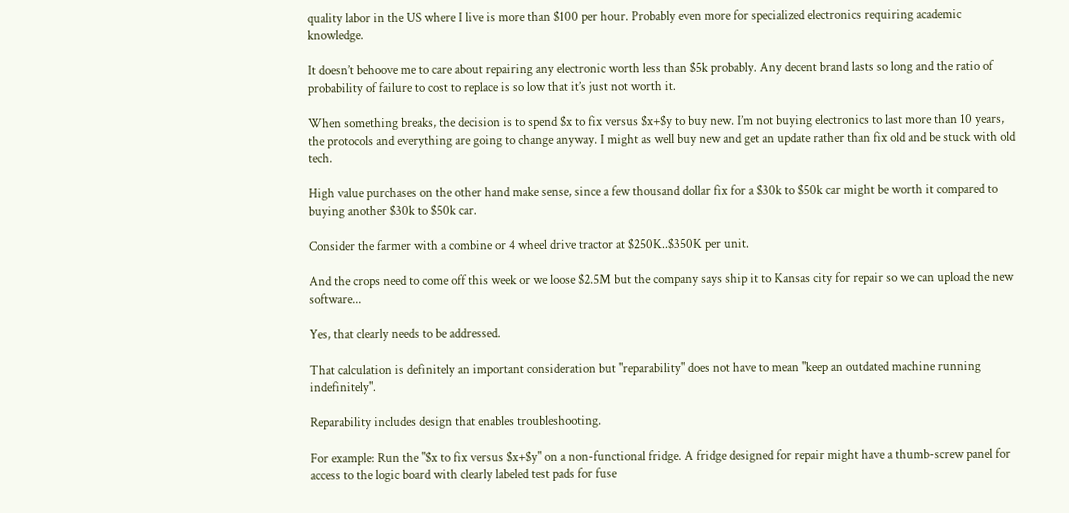quality labor in the US where I live is more than $100 per hour. Probably even more for specialized electronics requiring academic knowledge.

It doesn’t behoove me to care about repairing any electronic worth less than $5k probably. Any decent brand lasts so long and the ratio of probability of failure to cost to replace is so low that it’s just not worth it.

When something breaks, the decision is to spend $x to fix versus $x+$y to buy new. I’m not buying electronics to last more than 10 years, the protocols and everything are going to change anyway. I might as well buy new and get an update rather than fix old and be stuck with old tech.

High value purchases on the other hand make sense, since a few thousand dollar fix for a $30k to $50k car might be worth it compared to buying another $30k to $50k car.

Consider the farmer with a combine or 4 wheel drive tractor at $250K..$350K per unit.

And the crops need to come off this week or we loose $2.5M but the company says ship it to Kansas city for repair so we can upload the new software...

Yes, that clearly needs to be addressed.

That calculation is definitely an important consideration but "reparability" does not have to mean "keep an outdated machine running indefinitely".

Reparability includes design that enables troubleshooting.

For example: Run the "$x to fix versus $x+$y" on a non-functional fridge. A fridge designed for repair might have a thumb-screw panel for access to the logic board with clearly labeled test pads for fuse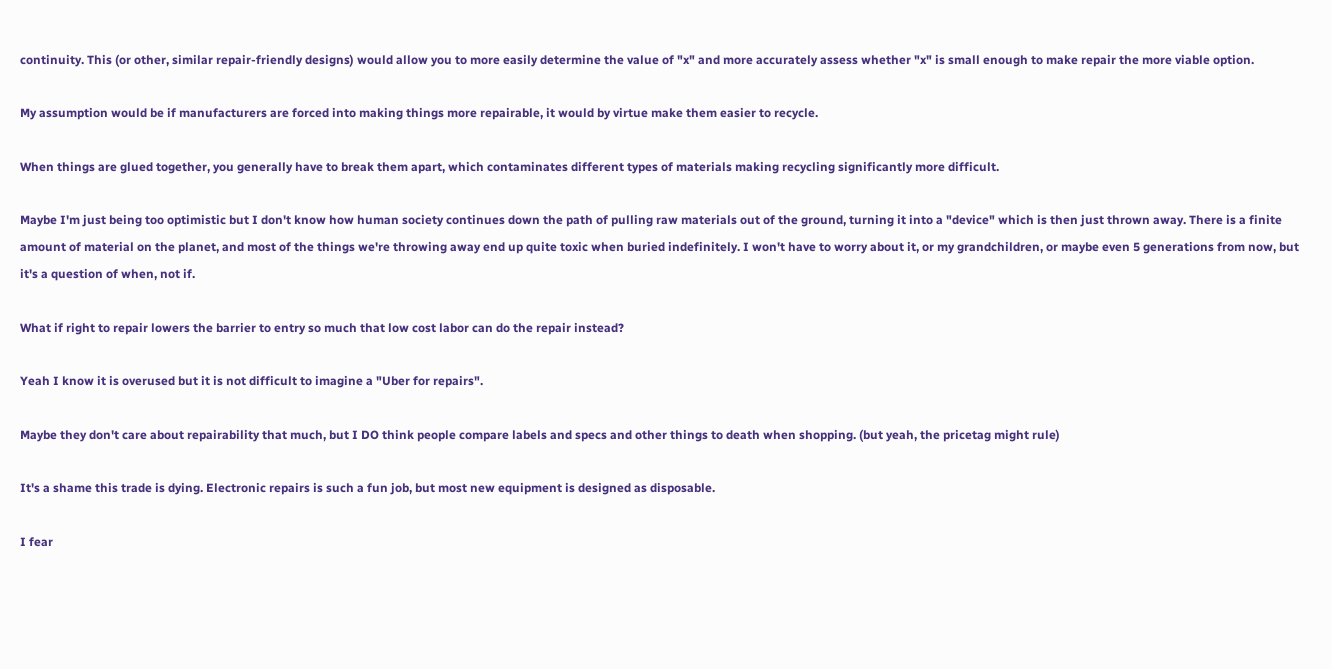continuity. This (or other, similar repair-friendly designs) would allow you to more easily determine the value of "x" and more accurately assess whether "x" is small enough to make repair the more viable option.

My assumption would be if manufacturers are forced into making things more repairable, it would by virtue make them easier to recycle.

When things are glued together, you generally have to break them apart, which contaminates different types of materials making recycling significantly more difficult.

Maybe I'm just being too optimistic but I don't know how human society continues down the path of pulling raw materials out of the ground, turning it into a "device" which is then just thrown away. There is a finite amount of material on the planet, and most of the things we're throwing away end up quite toxic when buried indefinitely. I won't have to worry about it, or my grandchildren, or maybe even 5 generations from now, but it's a question of when, not if.

What if right to repair lowers the barrier to entry so much that low cost labor can do the repair instead?

Yeah I know it is overused but it is not difficult to imagine a "Uber for repairs".

Maybe they don't care about repairability that much, but I DO think people compare labels and specs and other things to death when shopping. (but yeah, the pricetag might rule)

It's a shame this trade is dying. Electronic repairs is such a fun job, but most new equipment is designed as disposable.

I fear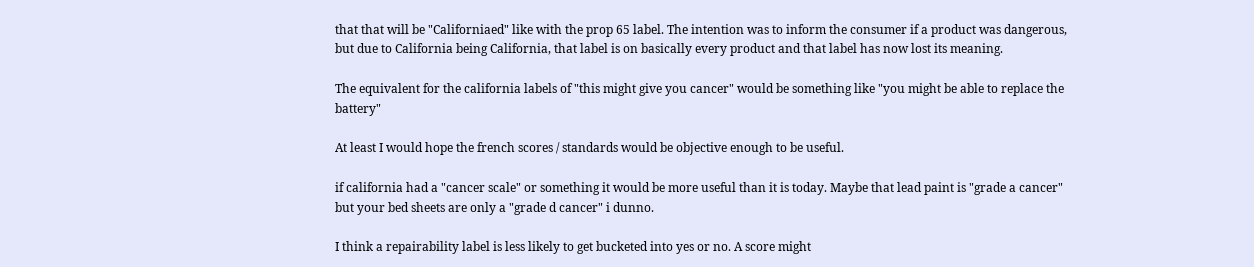that that will be "Californiaed" like with the prop 65 label. The intention was to inform the consumer if a product was dangerous, but due to California being California, that label is on basically every product and that label has now lost its meaning.

The equivalent for the california labels of "this might give you cancer" would be something like "you might be able to replace the battery"

At least I would hope the french scores / standards would be objective enough to be useful.

if california had a "cancer scale" or something it would be more useful than it is today. Maybe that lead paint is "grade a cancer" but your bed sheets are only a "grade d cancer" i dunno.

I think a repairability label is less likely to get bucketed into yes or no. A score might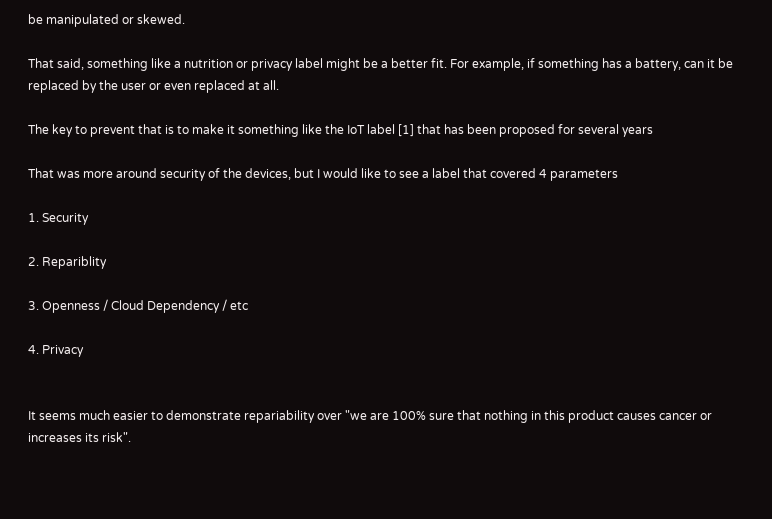be manipulated or skewed.

That said, something like a nutrition or privacy label might be a better fit. For example, if something has a battery, can it be replaced by the user or even replaced at all.

The key to prevent that is to make it something like the IoT label [1] that has been proposed for several years

That was more around security of the devices, but I would like to see a label that covered 4 parameters

1. Security

2. Repariblity

3. Openness / Cloud Dependency / etc

4. Privacy


It seems much easier to demonstrate repariability over "we are 100% sure that nothing in this product causes cancer or increases its risk".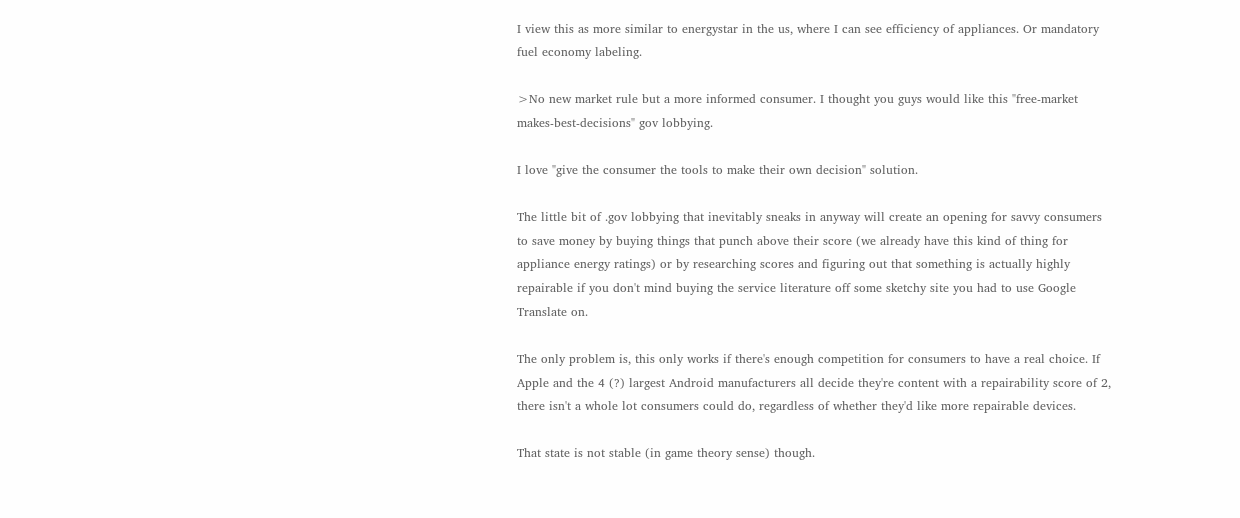I view this as more similar to energystar in the us, where I can see efficiency of appliances. Or mandatory fuel economy labeling.

>No new market rule but a more informed consumer. I thought you guys would like this "free-market makes-best-decisions" gov lobbying.

I love "give the consumer the tools to make their own decision" solution.

The little bit of .gov lobbying that inevitably sneaks in anyway will create an opening for savvy consumers to save money by buying things that punch above their score (we already have this kind of thing for appliance energy ratings) or by researching scores and figuring out that something is actually highly repairable if you don't mind buying the service literature off some sketchy site you had to use Google Translate on.

The only problem is, this only works if there's enough competition for consumers to have a real choice. If Apple and the 4 (?) largest Android manufacturers all decide they're content with a repairability score of 2, there isn't a whole lot consumers could do, regardless of whether they'd like more repairable devices.

That state is not stable (in game theory sense) though.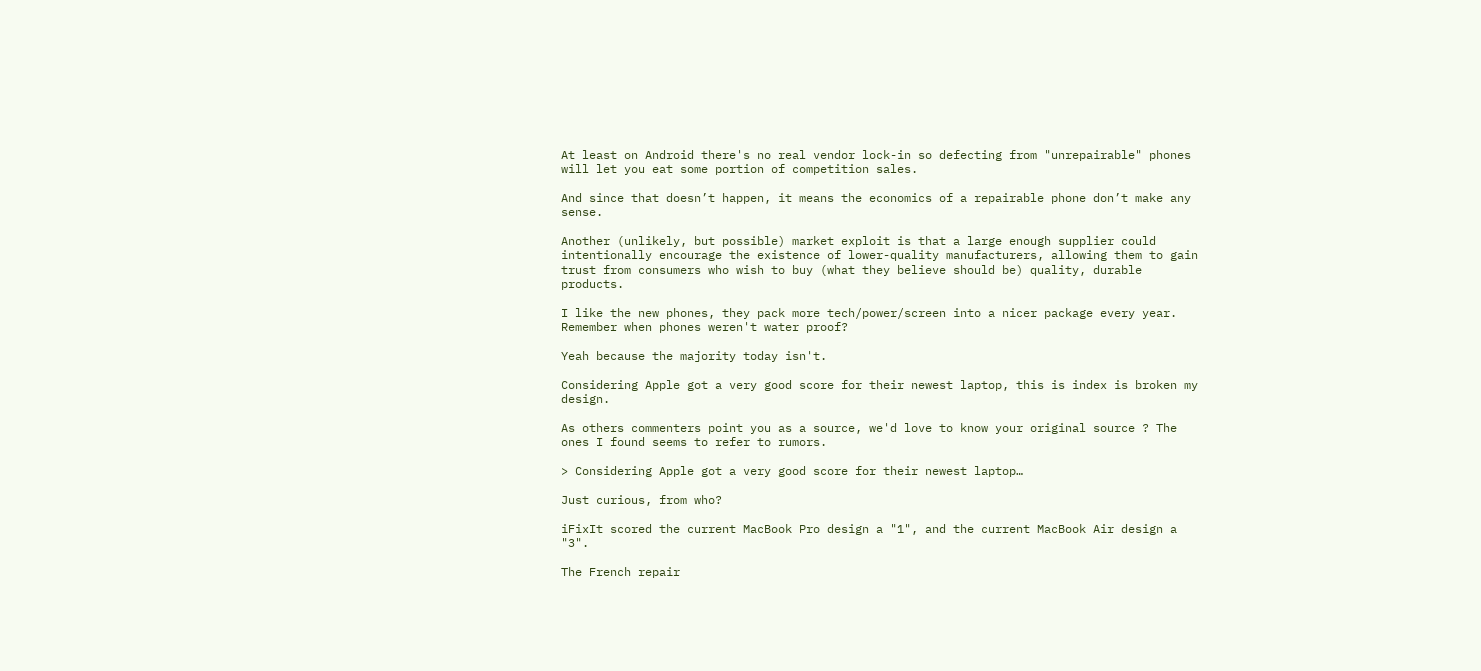At least on Android there's no real vendor lock-in so defecting from "unrepairable" phones will let you eat some portion of competition sales.

And since that doesn’t happen, it means the economics of a repairable phone don’t make any sense.

Another (unlikely, but possible) market exploit is that a large enough supplier could intentionally encourage the existence of lower-quality manufacturers, allowing them to gain trust from consumers who wish to buy (what they believe should be) quality, durable products.

I like the new phones, they pack more tech/power/screen into a nicer package every year. Remember when phones weren't water proof?

Yeah because the majority today isn't.

Considering Apple got a very good score for their newest laptop, this is index is broken my design.

As others commenters point you as a source, we'd love to know your original source ? The ones I found seems to refer to rumors.

> Considering Apple got a very good score for their newest laptop…

Just curious, from who?

iFixIt scored the current MacBook Pro design a "1", and the current MacBook Air design a "3".

The French repair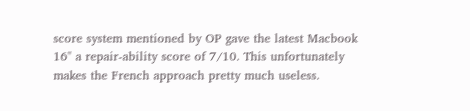score system mentioned by OP gave the latest Macbook 16" a repair-ability score of 7/10. This unfortunately makes the French approach pretty much useless.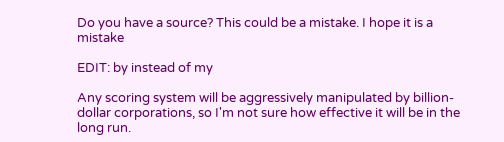Do you have a source? This could be a mistake. I hope it is a mistake

EDIT: by instead of my

Any scoring system will be aggressively manipulated by billion-dollar corporations, so I'm not sure how effective it will be in the long run.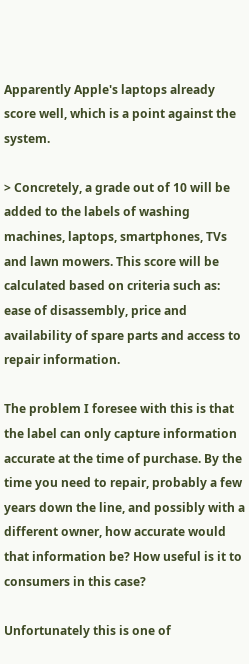Apparently Apple's laptops already score well, which is a point against the system.

> Concretely, a grade out of 10 will be added to the labels of washing machines, laptops, smartphones, TVs and lawn mowers. This score will be calculated based on criteria such as: ease of disassembly, price and availability of spare parts and access to repair information.

The problem I foresee with this is that the label can only capture information accurate at the time of purchase. By the time you need to repair, probably a few years down the line, and possibly with a different owner, how accurate would that information be? How useful is it to consumers in this case?

Unfortunately this is one of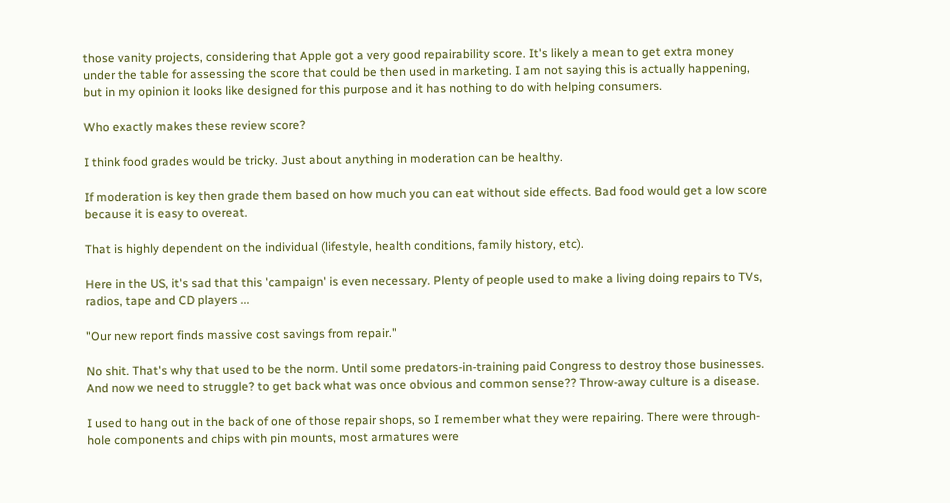those vanity projects, considering that Apple got a very good repairability score. It's likely a mean to get extra money under the table for assessing the score that could be then used in marketing. I am not saying this is actually happening, but in my opinion it looks like designed for this purpose and it has nothing to do with helping consumers.

Who exactly makes these review score?

I think food grades would be tricky. Just about anything in moderation can be healthy.

If moderation is key then grade them based on how much you can eat without side effects. Bad food would get a low score because it is easy to overeat.

That is highly dependent on the individual (lifestyle, health conditions, family history, etc).

Here in the US, it's sad that this 'campaign' is even necessary. Plenty of people used to make a living doing repairs to TVs, radios, tape and CD players ...

"Our new report finds massive cost savings from repair."

No shit. That's why that used to be the norm. Until some predators-in-training paid Congress to destroy those businesses. And now we need to struggle? to get back what was once obvious and common sense?? Throw-away culture is a disease.

I used to hang out in the back of one of those repair shops, so I remember what they were repairing. There were through-hole components and chips with pin mounts, most armatures were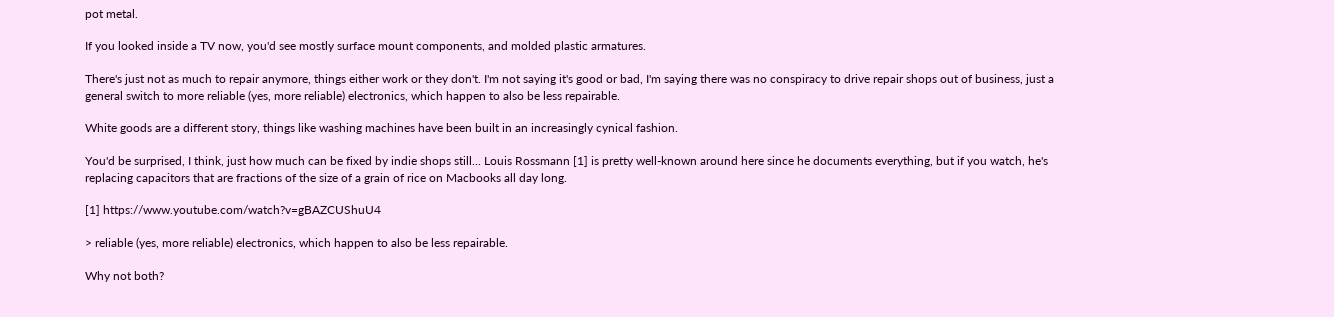pot metal.

If you looked inside a TV now, you'd see mostly surface mount components, and molded plastic armatures.

There's just not as much to repair anymore, things either work or they don't. I'm not saying it's good or bad, I'm saying there was no conspiracy to drive repair shops out of business, just a general switch to more reliable (yes, more reliable) electronics, which happen to also be less repairable.

White goods are a different story, things like washing machines have been built in an increasingly cynical fashion.

You'd be surprised, I think, just how much can be fixed by indie shops still... Louis Rossmann [1] is pretty well-known around here since he documents everything, but if you watch, he's replacing capacitors that are fractions of the size of a grain of rice on Macbooks all day long.

[1] https://www.youtube.com/watch?v=gBAZCUShuU4

> reliable (yes, more reliable) electronics, which happen to also be less repairable.

Why not both?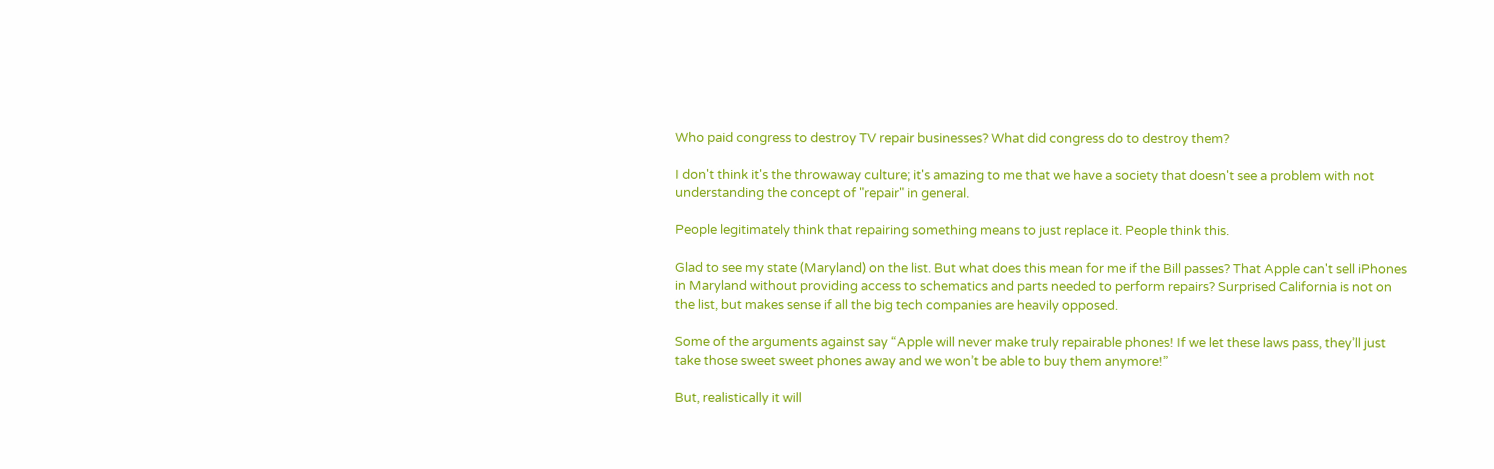Who paid congress to destroy TV repair businesses? What did congress do to destroy them?

I don't think it's the throwaway culture; it's amazing to me that we have a society that doesn't see a problem with not understanding the concept of "repair" in general.

People legitimately think that repairing something means to just replace it. People think this.

Glad to see my state (Maryland) on the list. But what does this mean for me if the Bill passes? That Apple can't sell iPhones in Maryland without providing access to schematics and parts needed to perform repairs? Surprised California is not on the list, but makes sense if all the big tech companies are heavily opposed.

Some of the arguments against say “Apple will never make truly repairable phones! If we let these laws pass, they’ll just take those sweet sweet phones away and we won’t be able to buy them anymore!”

But, realistically it will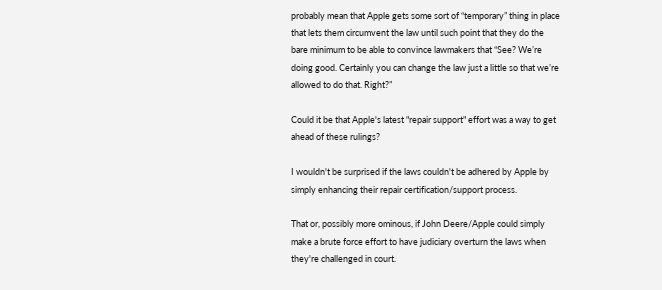probably mean that Apple gets some sort of “temporary” thing in place that lets them circumvent the law until such point that they do the bare minimum to be able to convince lawmakers that “See? We’re doing good. Certainly you can change the law just a little so that we’re allowed to do that. Right?”

Could it be that Apple's latest "repair support" effort was a way to get ahead of these rulings?

I wouldn't be surprised if the laws couldn't be adhered by Apple by simply enhancing their repair certification/support process.

That or, possibly more ominous, if John Deere/Apple could simply make a brute force effort to have judiciary overturn the laws when they're challenged in court.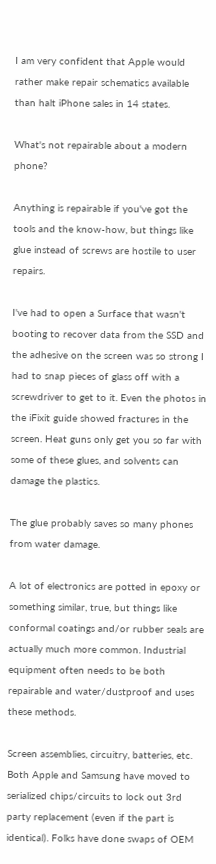I am very confident that Apple would rather make repair schematics available than halt iPhone sales in 14 states.

What's not repairable about a modern phone?

Anything is repairable if you've got the tools and the know-how, but things like glue instead of screws are hostile to user repairs.

I've had to open a Surface that wasn't booting to recover data from the SSD and the adhesive on the screen was so strong I had to snap pieces of glass off with a screwdriver to get to it. Even the photos in the iFixit guide showed fractures in the screen. Heat guns only get you so far with some of these glues, and solvents can damage the plastics.

The glue probably saves so many phones from water damage.

A lot of electronics are potted in epoxy or something similar, true, but things like conformal coatings and/or rubber seals are actually much more common. Industrial equipment often needs to be both repairable and water/dustproof and uses these methods.

Screen assemblies, circuitry, batteries, etc. Both Apple and Samsung have moved to serialized chips/circuits to lock out 3rd party replacement (even if the part is identical). Folks have done swaps of OEM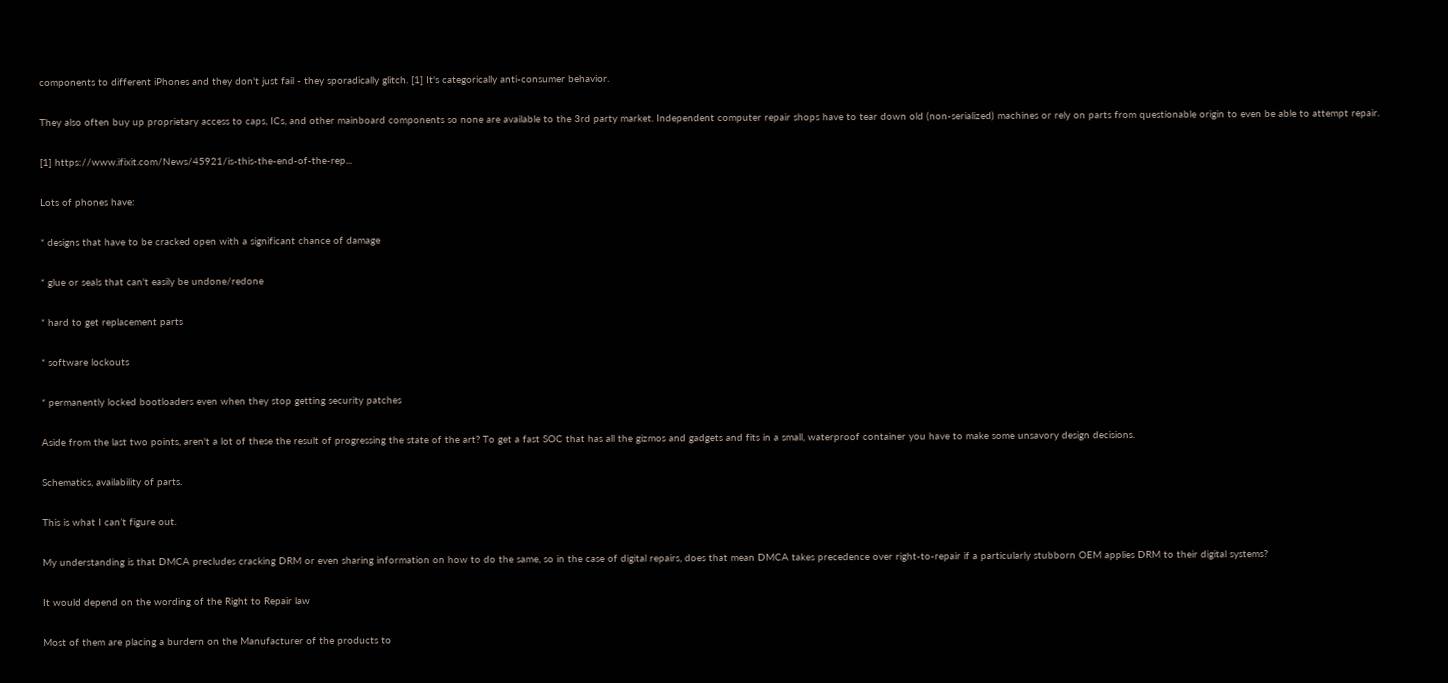components to different iPhones and they don't just fail - they sporadically glitch. [1] It's categorically anti-consumer behavior.

They also often buy up proprietary access to caps, ICs, and other mainboard components so none are available to the 3rd party market. Independent computer repair shops have to tear down old (non-serialized) machines or rely on parts from questionable origin to even be able to attempt repair.

[1] https://www.ifixit.com/News/45921/is-this-the-end-of-the-rep...

Lots of phones have:

* designs that have to be cracked open with a significant chance of damage

* glue or seals that can't easily be undone/redone

* hard to get replacement parts

* software lockouts

* permanently locked bootloaders even when they stop getting security patches

Aside from the last two points, aren't a lot of these the result of progressing the state of the art? To get a fast SOC that has all the gizmos and gadgets and fits in a small, waterproof container you have to make some unsavory design decisions.

Schematics, availability of parts.

This is what I can’t figure out.

My understanding is that DMCA precludes cracking DRM or even sharing information on how to do the same, so in the case of digital repairs, does that mean DMCA takes precedence over right-to-repair if a particularly stubborn OEM applies DRM to their digital systems?

It would depend on the wording of the Right to Repair law

Most of them are placing a burdern on the Manufacturer of the products to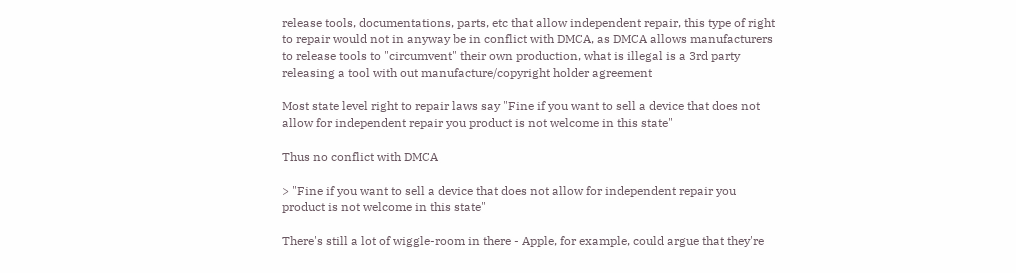release tools, documentations, parts, etc that allow independent repair, this type of right to repair would not in anyway be in conflict with DMCA, as DMCA allows manufacturers to release tools to "circumvent" their own production, what is illegal is a 3rd party releasing a tool with out manufacture/copyright holder agreement

Most state level right to repair laws say "Fine if you want to sell a device that does not allow for independent repair you product is not welcome in this state"

Thus no conflict with DMCA

> "Fine if you want to sell a device that does not allow for independent repair you product is not welcome in this state"

There's still a lot of wiggle-room in there - Apple, for example, could argue that they're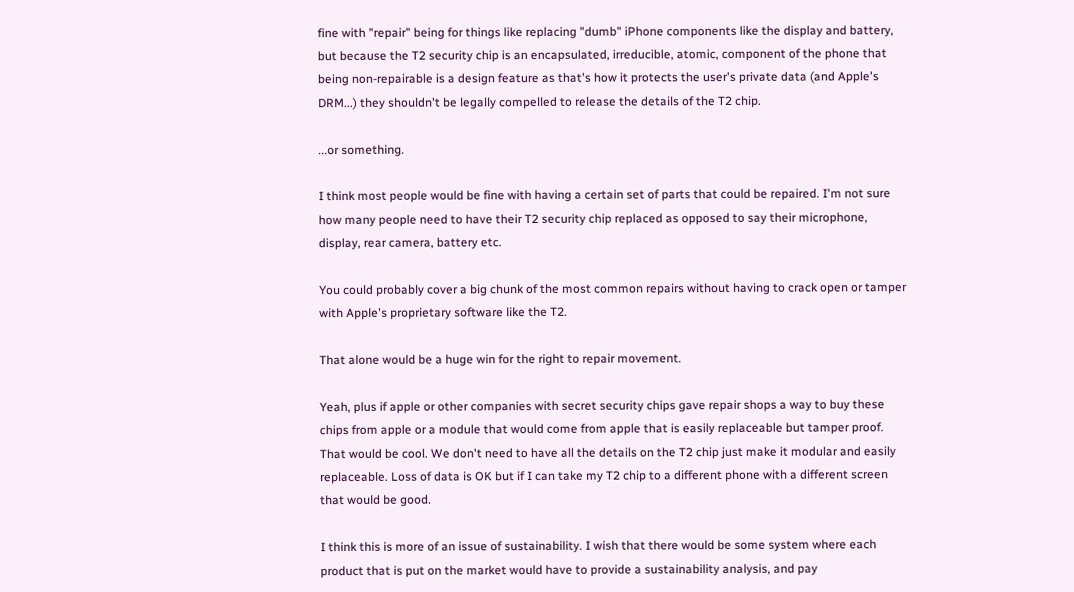fine with "repair" being for things like replacing "dumb" iPhone components like the display and battery, but because the T2 security chip is an encapsulated, irreducible, atomic, component of the phone that being non-repairable is a design feature as that's how it protects the user's private data (and Apple's DRM...) they shouldn't be legally compelled to release the details of the T2 chip.

...or something.

I think most people would be fine with having a certain set of parts that could be repaired. I'm not sure how many people need to have their T2 security chip replaced as opposed to say their microphone, display, rear camera, battery etc.

You could probably cover a big chunk of the most common repairs without having to crack open or tamper with Apple's proprietary software like the T2.

That alone would be a huge win for the right to repair movement.

Yeah, plus if apple or other companies with secret security chips gave repair shops a way to buy these chips from apple or a module that would come from apple that is easily replaceable but tamper proof. That would be cool. We don't need to have all the details on the T2 chip just make it modular and easily replaceable. Loss of data is OK but if I can take my T2 chip to a different phone with a different screen that would be good.

I think this is more of an issue of sustainability. I wish that there would be some system where each product that is put on the market would have to provide a sustainability analysis, and pay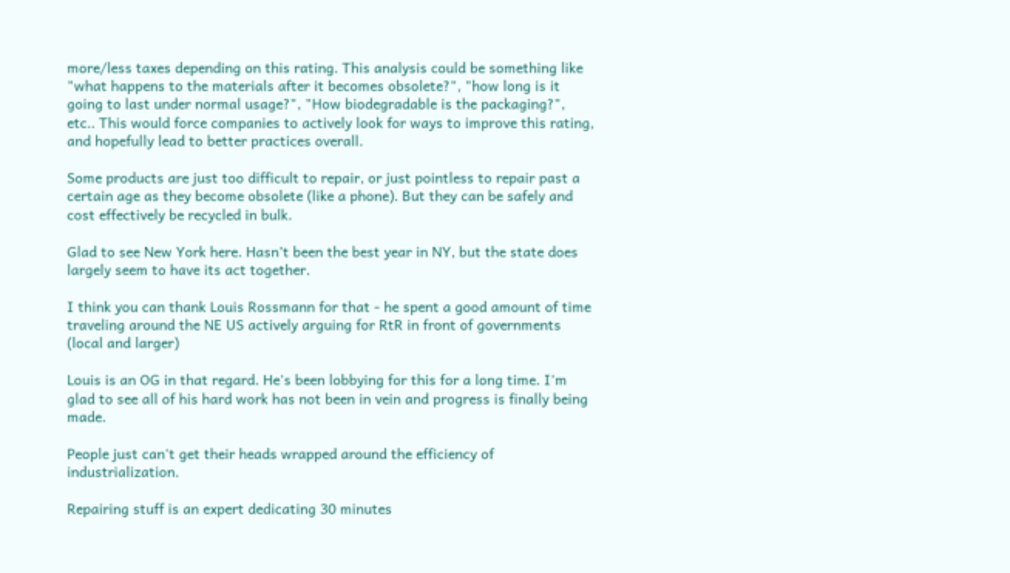more/less taxes depending on this rating. This analysis could be something like "what happens to the materials after it becomes obsolete?", "how long is it going to last under normal usage?", "How biodegradable is the packaging?", etc.. This would force companies to actively look for ways to improve this rating, and hopefully lead to better practices overall.

Some products are just too difficult to repair, or just pointless to repair past a certain age as they become obsolete (like a phone). But they can be safely and cost effectively be recycled in bulk.

Glad to see New York here. Hasn’t been the best year in NY, but the state does largely seem to have its act together.

I think you can thank Louis Rossmann for that - he spent a good amount of time traveling around the NE US actively arguing for RtR in front of governments (local and larger)

Louis is an OG in that regard. He's been lobbying for this for a long time. I'm glad to see all of his hard work has not been in vein and progress is finally being made.

People just can't get their heads wrapped around the efficiency of industrialization.

Repairing stuff is an expert dedicating 30 minutes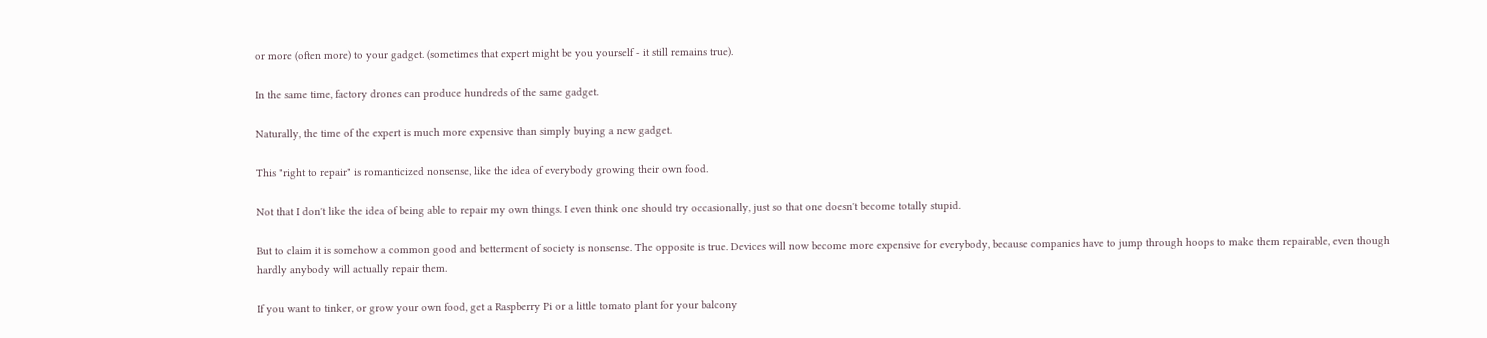or more (often more) to your gadget. (sometimes that expert might be you yourself - it still remains true).

In the same time, factory drones can produce hundreds of the same gadget.

Naturally, the time of the expert is much more expensive than simply buying a new gadget.

This "right to repair" is romanticized nonsense, like the idea of everybody growing their own food.

Not that I don't like the idea of being able to repair my own things. I even think one should try occasionally, just so that one doesn't become totally stupid.

But to claim it is somehow a common good and betterment of society is nonsense. The opposite is true. Devices will now become more expensive for everybody, because companies have to jump through hoops to make them repairable, even though hardly anybody will actually repair them.

If you want to tinker, or grow your own food, get a Raspberry Pi or a little tomato plant for your balcony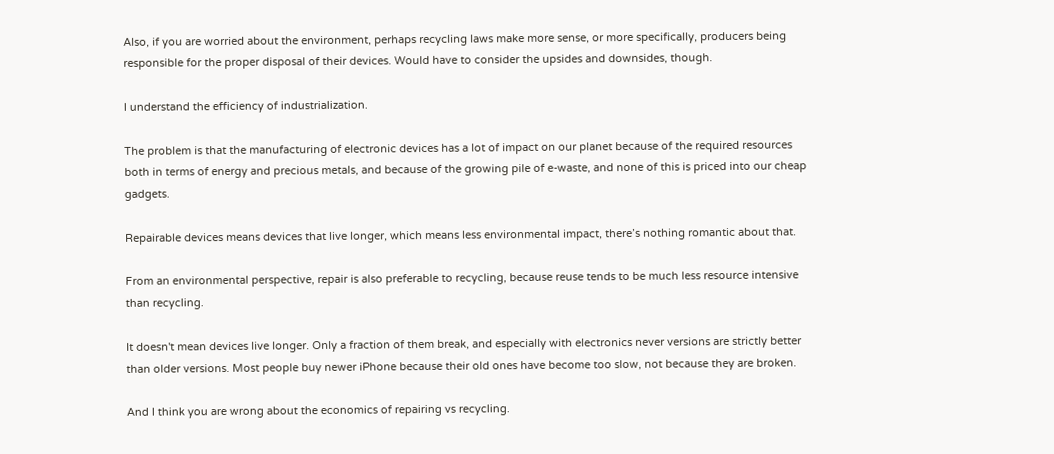Also, if you are worried about the environment, perhaps recycling laws make more sense, or more specifically, producers being responsible for the proper disposal of their devices. Would have to consider the upsides and downsides, though.

I understand the efficiency of industrialization.

The problem is that the manufacturing of electronic devices has a lot of impact on our planet because of the required resources both in terms of energy and precious metals, and because of the growing pile of e-waste, and none of this is priced into our cheap gadgets.

Repairable devices means devices that live longer, which means less environmental impact, there’s nothing romantic about that.

From an environmental perspective, repair is also preferable to recycling, because reuse tends to be much less resource intensive than recycling.

It doesn't mean devices live longer. Only a fraction of them break, and especially with electronics never versions are strictly better than older versions. Most people buy newer iPhone because their old ones have become too slow, not because they are broken.

And I think you are wrong about the economics of repairing vs recycling.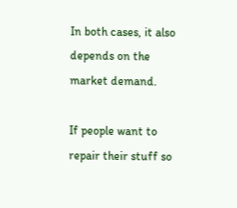In both cases, it also depends on the market demand.

If people want to repair their stuff so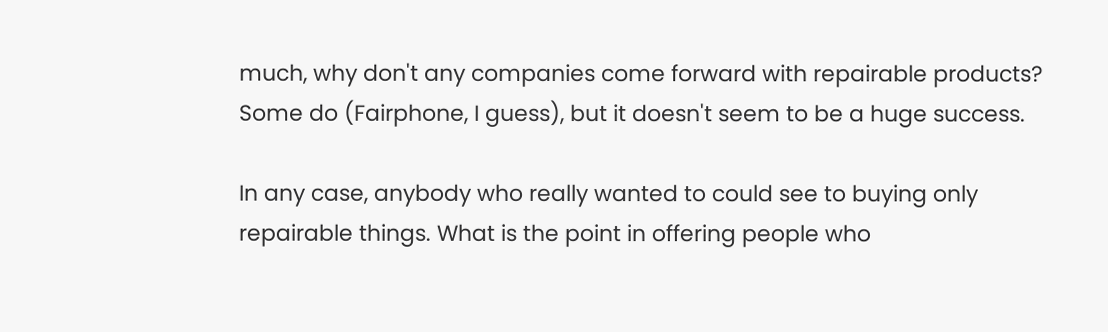much, why don't any companies come forward with repairable products? Some do (Fairphone, I guess), but it doesn't seem to be a huge success.

In any case, anybody who really wanted to could see to buying only repairable things. What is the point in offering people who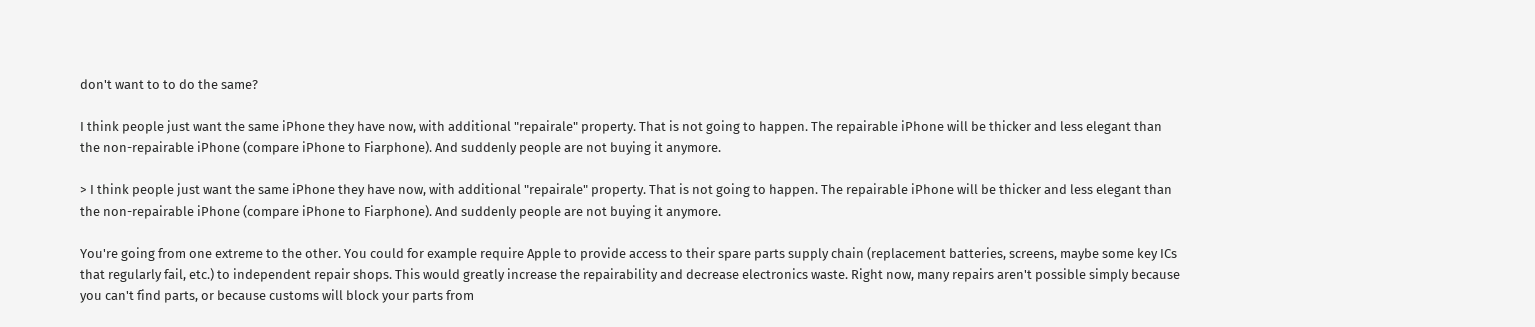don't want to to do the same?

I think people just want the same iPhone they have now, with additional "repairale" property. That is not going to happen. The repairable iPhone will be thicker and less elegant than the non-repairable iPhone (compare iPhone to Fiarphone). And suddenly people are not buying it anymore.

> I think people just want the same iPhone they have now, with additional "repairale" property. That is not going to happen. The repairable iPhone will be thicker and less elegant than the non-repairable iPhone (compare iPhone to Fiarphone). And suddenly people are not buying it anymore.

You're going from one extreme to the other. You could for example require Apple to provide access to their spare parts supply chain (replacement batteries, screens, maybe some key ICs that regularly fail, etc.) to independent repair shops. This would greatly increase the repairability and decrease electronics waste. Right now, many repairs aren't possible simply because you can't find parts, or because customs will block your parts from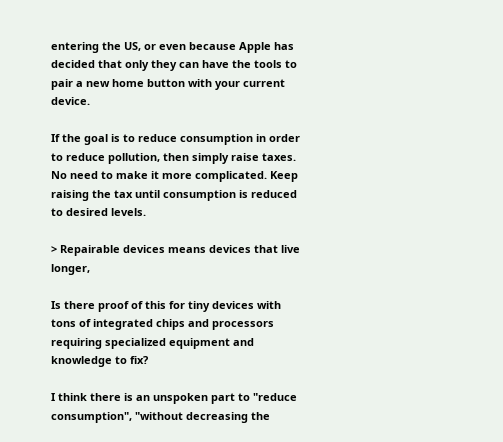entering the US, or even because Apple has decided that only they can have the tools to pair a new home button with your current device.

If the goal is to reduce consumption in order to reduce pollution, then simply raise taxes. No need to make it more complicated. Keep raising the tax until consumption is reduced to desired levels.

> Repairable devices means devices that live longer,

Is there proof of this for tiny devices with tons of integrated chips and processors requiring specialized equipment and knowledge to fix?

I think there is an unspoken part to "reduce consumption", "without decreasing the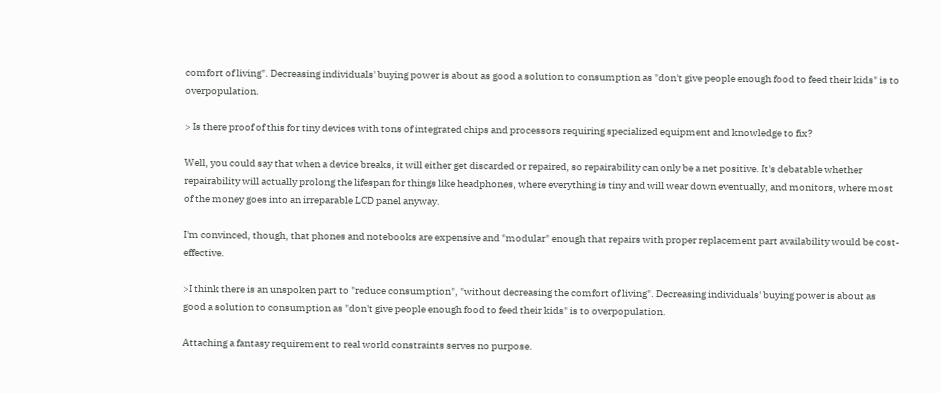comfort of living". Decreasing individuals' buying power is about as good a solution to consumption as "don't give people enough food to feed their kids" is to overpopulation.

> Is there proof of this for tiny devices with tons of integrated chips and processors requiring specialized equipment and knowledge to fix?

Well, you could say that when a device breaks, it will either get discarded or repaired, so repairability can only be a net positive. It's debatable whether repairability will actually prolong the lifespan for things like headphones, where everything is tiny and will wear down eventually, and monitors, where most of the money goes into an irreparable LCD panel anyway.

I'm convinced, though, that phones and notebooks are expensive and "modular" enough that repairs with proper replacement part availability would be cost-effective.

>I think there is an unspoken part to "reduce consumption", "without decreasing the comfort of living". Decreasing individuals' buying power is about as good a solution to consumption as "don't give people enough food to feed their kids" is to overpopulation.

Attaching a fantasy requirement to real world constraints serves no purpose.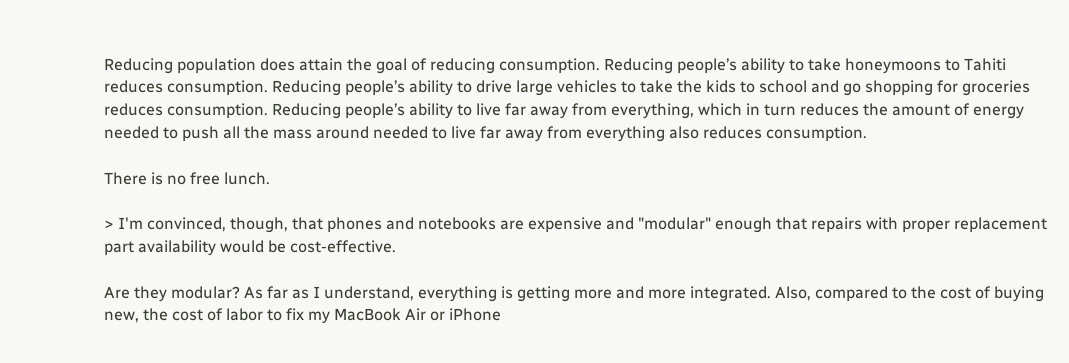Reducing population does attain the goal of reducing consumption. Reducing people’s ability to take honeymoons to Tahiti reduces consumption. Reducing people’s ability to drive large vehicles to take the kids to school and go shopping for groceries reduces consumption. Reducing people’s ability to live far away from everything, which in turn reduces the amount of energy needed to push all the mass around needed to live far away from everything also reduces consumption.

There is no free lunch.

> I'm convinced, though, that phones and notebooks are expensive and "modular" enough that repairs with proper replacement part availability would be cost-effective.

Are they modular? As far as I understand, everything is getting more and more integrated. Also, compared to the cost of buying new, the cost of labor to fix my MacBook Air or iPhone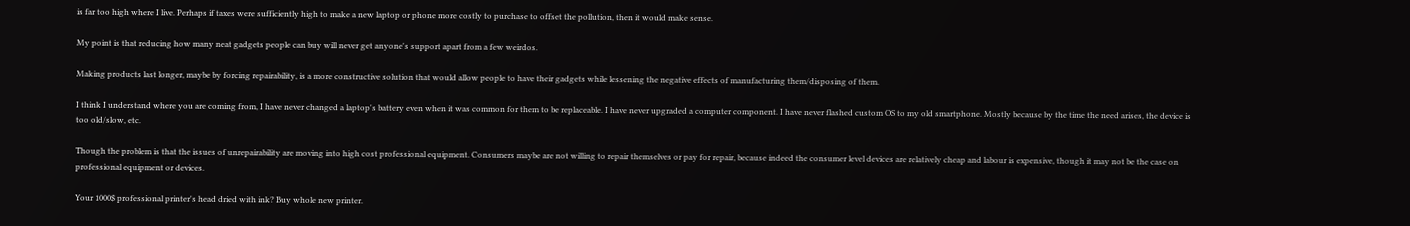is far too high where I live. Perhaps if taxes were sufficiently high to make a new laptop or phone more costly to purchase to offset the pollution, then it would make sense.

My point is that reducing how many neat gadgets people can buy will never get anyone's support apart from a few weirdos.

Making products last longer, maybe by forcing repairability, is a more constructive solution that would allow people to have their gadgets while lessening the negative effects of manufacturing them/disposing of them.

I think I understand where you are coming from, I have never changed a laptop's battery even when it was common for them to be replaceable. I have never upgraded a computer component. I have never flashed custom OS to my old smartphone. Mostly because by the time the need arises, the device is too old/slow, etc.

Though the problem is that the issues of unrepairability are moving into high cost professional equipment. Consumers maybe are not willing to repair themselves or pay for repair, because indeed the consumer level devices are relatively cheap and labour is expensive, though it may not be the case on professional equipment or devices.

Your 1000$ professional printer's head dried with ink? Buy whole new printer.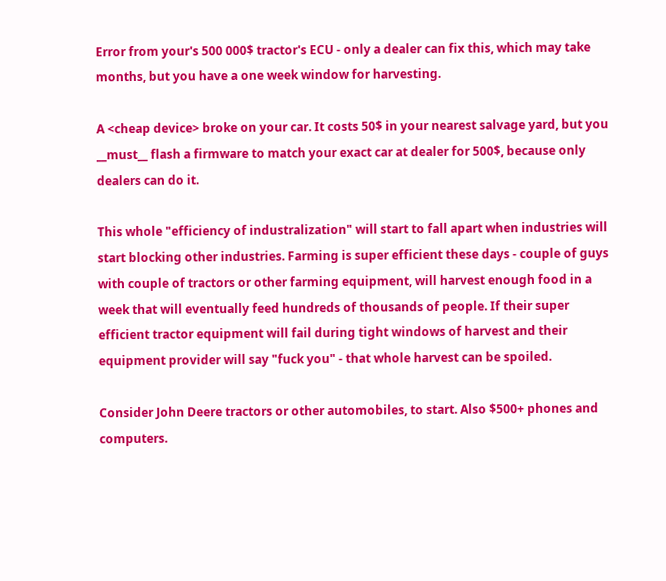Error from your's 500 000$ tractor's ECU - only a dealer can fix this, which may take months, but you have a one week window for harvesting.

A <cheap device> broke on your car. It costs 50$ in your nearest salvage yard, but you __must__ flash a firmware to match your exact car at dealer for 500$, because only dealers can do it.

This whole "efficiency of industralization" will start to fall apart when industries will start blocking other industries. Farming is super efficient these days - couple of guys with couple of tractors or other farming equipment, will harvest enough food in a week that will eventually feed hundreds of thousands of people. If their super efficient tractor equipment will fail during tight windows of harvest and their equipment provider will say "fuck you" - that whole harvest can be spoiled.

Consider John Deere tractors or other automobiles, to start. Also $500+ phones and computers.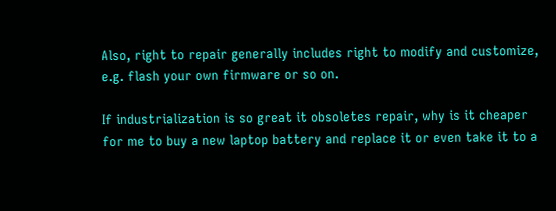Also, right to repair generally includes right to modify and customize, e.g. flash your own firmware or so on.

If industrialization is so great it obsoletes repair, why is it cheaper for me to buy a new laptop battery and replace it or even take it to a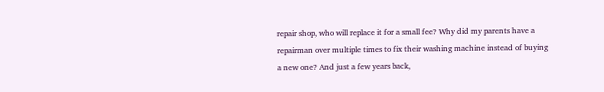repair shop, who will replace it for a small fee? Why did my parents have a repairman over multiple times to fix their washing machine instead of buying a new one? And just a few years back,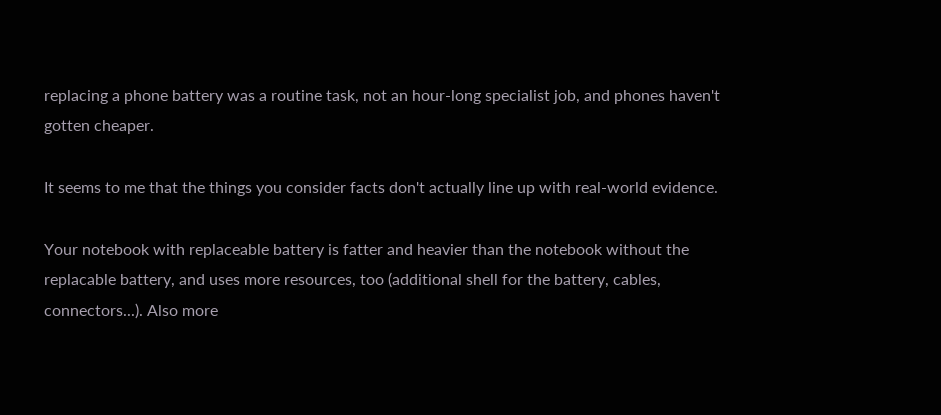replacing a phone battery was a routine task, not an hour-long specialist job, and phones haven't gotten cheaper.

It seems to me that the things you consider facts don't actually line up with real-world evidence.

Your notebook with replaceable battery is fatter and heavier than the notebook without the replacable battery, and uses more resources, too (additional shell for the battery, cables, connectors...). Also more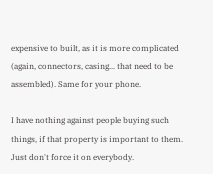expensive to built, as it is more complicated (again, connectors, casing... that need to be assembled). Same for your phone.

I have nothing against people buying such things, if that property is important to them. Just don't force it on everybody.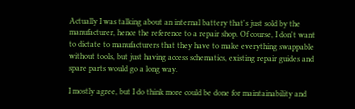Actually I was talking about an internal battery that's just sold by the manufacturer, hence the reference to a repair shop. Of course, I don't want to dictate to manufacturers that they have to make everything swappable without tools, but just having access schematics, existing repair guides and spare parts would go a long way.

I mostly agree, but I do think more could be done for maintainability and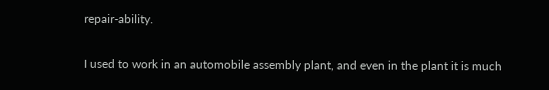repair-ability.

I used to work in an automobile assembly plant, and even in the plant it is much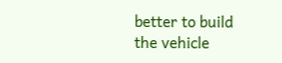better to build the vehicle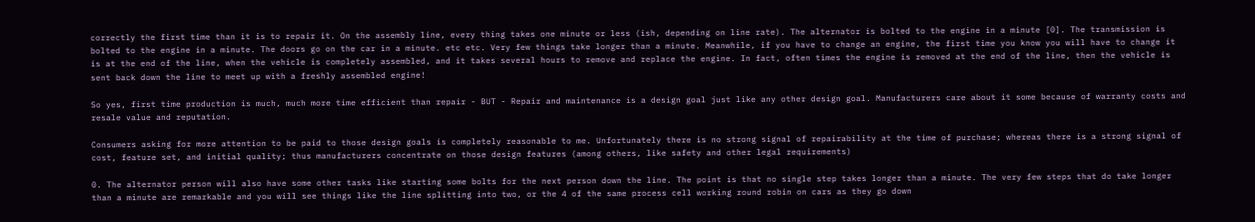correctly the first time than it is to repair it. On the assembly line, every thing takes one minute or less (ish, depending on line rate). The alternator is bolted to the engine in a minute [0]. The transmission is bolted to the engine in a minute. The doors go on the car in a minute. etc etc. Very few things take longer than a minute. Meanwhile, if you have to change an engine, the first time you know you will have to change it is at the end of the line, when the vehicle is completely assembled, and it takes several hours to remove and replace the engine. In fact, often times the engine is removed at the end of the line, then the vehicle is sent back down the line to meet up with a freshly assembled engine!

So yes, first time production is much, much more time efficient than repair - BUT - Repair and maintenance is a design goal just like any other design goal. Manufacturers care about it some because of warranty costs and resale value and reputation.

Consumers asking for more attention to be paid to those design goals is completely reasonable to me. Unfortunately there is no strong signal of repairability at the time of purchase; whereas there is a strong signal of cost, feature set, and initial quality; thus manufacturers concentrate on those design features (among others, like safety and other legal requirements)

0. The alternator person will also have some other tasks like starting some bolts for the next person down the line. The point is that no single step takes longer than a minute. The very few steps that do take longer than a minute are remarkable and you will see things like the line splitting into two, or the 4 of the same process cell working round robin on cars as they go down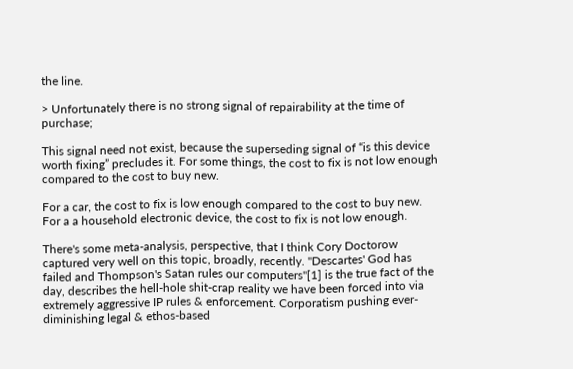the line.

> Unfortunately there is no strong signal of repairability at the time of purchase;

This signal need not exist, because the superseding signal of “is this device worth fixing” precludes it. For some things, the cost to fix is not low enough compared to the cost to buy new.

For a car, the cost to fix is low enough compared to the cost to buy new. For a a household electronic device, the cost to fix is not low enough.

There's some meta-analysis, perspective, that I think Cory Doctorow captured very well on this topic, broadly, recently. "Descartes' God has failed and Thompson's Satan rules our computers"[1] is the true fact of the day, describes the hell-hole shit-crap reality we have been forced into via extremely aggressive IP rules & enforcement. Corporatism pushing ever-diminishing legal & ethos-based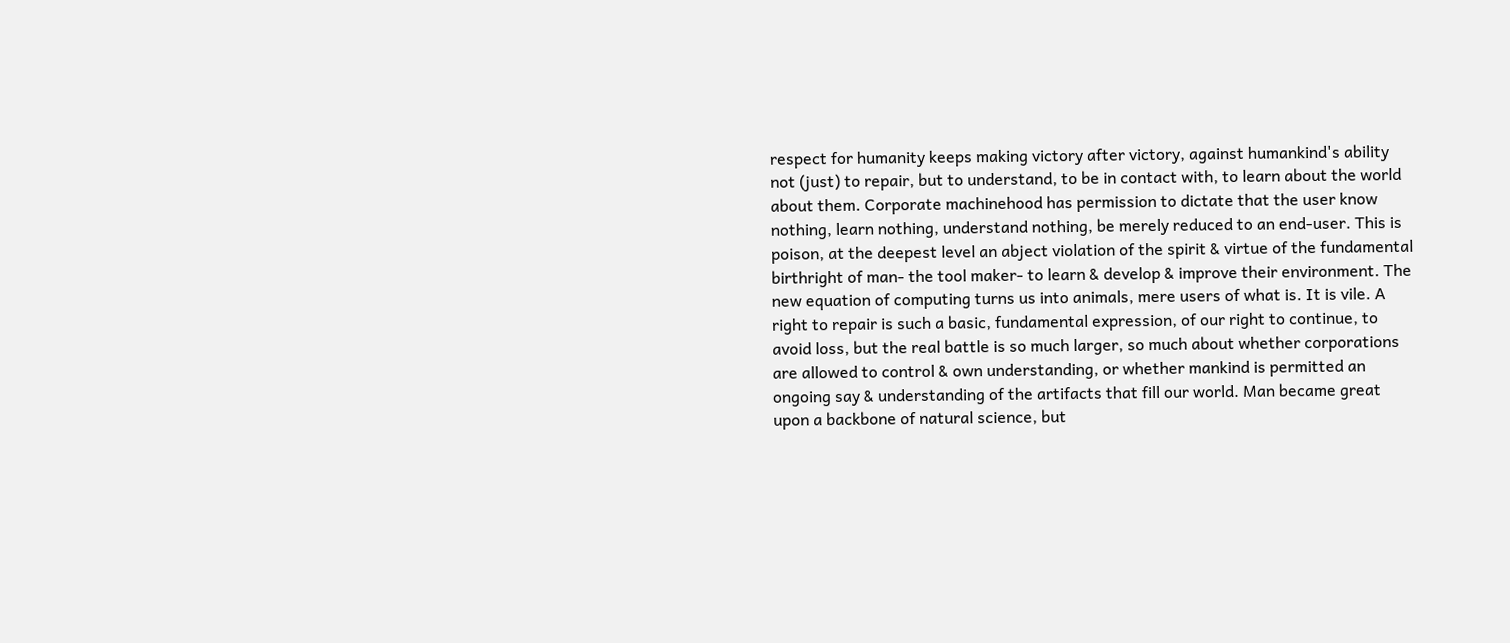respect for humanity keeps making victory after victory, against humankind's ability not (just) to repair, but to understand, to be in contact with, to learn about the world about them. Corporate machinehood has permission to dictate that the user know nothing, learn nothing, understand nothing, be merely reduced to an end-user. This is poison, at the deepest level an abject violation of the spirit & virtue of the fundamental birthright of man- the tool maker- to learn & develop & improve their environment. The new equation of computing turns us into animals, mere users of what is. It is vile. A right to repair is such a basic, fundamental expression, of our right to continue, to avoid loss, but the real battle is so much larger, so much about whether corporations are allowed to control & own understanding, or whether mankind is permitted an ongoing say & understanding of the artifacts that fill our world. Man became great upon a backbone of natural science, but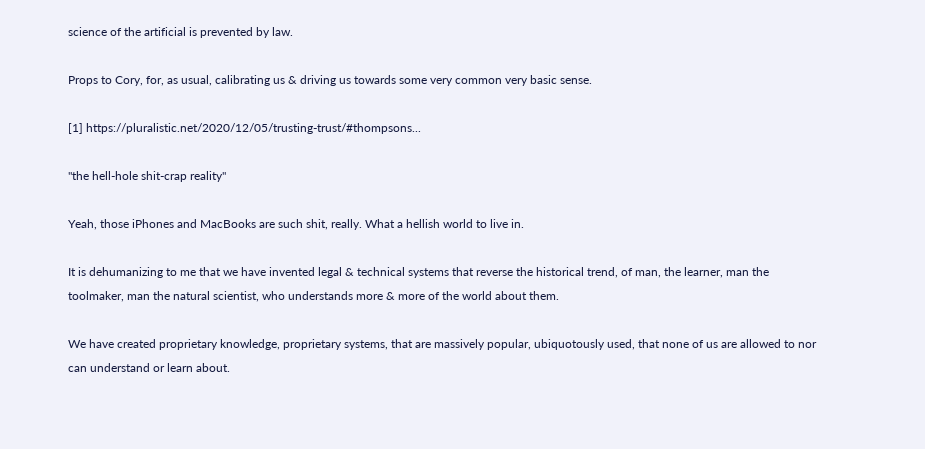science of the artificial is prevented by law.

Props to Cory, for, as usual, calibrating us & driving us towards some very common very basic sense.

[1] https://pluralistic.net/2020/12/05/trusting-trust/#thompsons...

"the hell-hole shit-crap reality"

Yeah, those iPhones and MacBooks are such shit, really. What a hellish world to live in.

It is dehumanizing to me that we have invented legal & technical systems that reverse the historical trend, of man, the learner, man the toolmaker, man the natural scientist, who understands more & more of the world about them.

We have created proprietary knowledge, proprietary systems, that are massively popular, ubiquotously used, that none of us are allowed to nor can understand or learn about.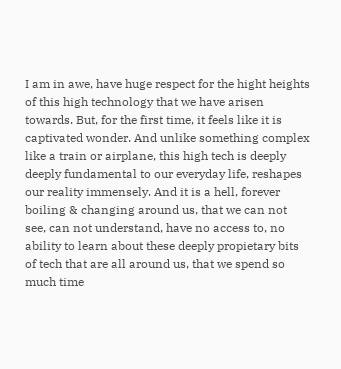I am in awe, have huge respect for the hight heights of this high technology that we have arisen towards. But, for the first time, it feels like it is captivated wonder. And unlike something complex like a train or airplane, this high tech is deeply deeply fundamental to our everyday life, reshapes our reality immensely. And it is a hell, forever boiling & changing around us, that we can not see, can not understand, have no access to, no ability to learn about these deeply propietary bits of tech that are all around us, that we spend so much time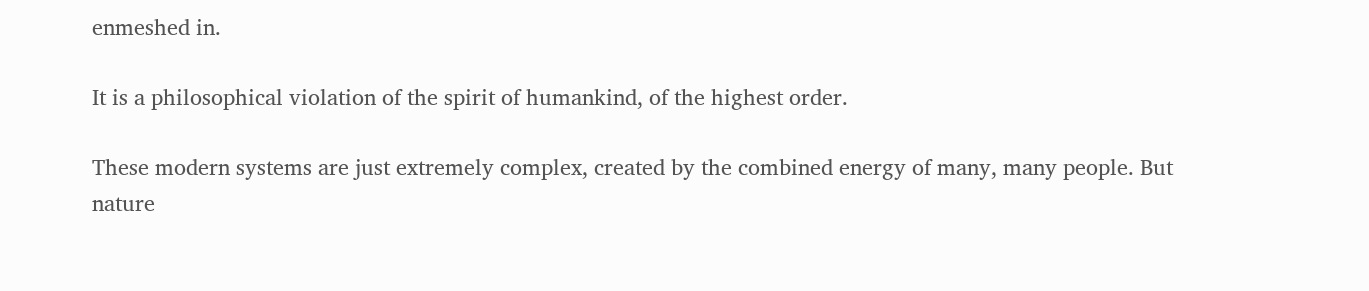enmeshed in.

It is a philosophical violation of the spirit of humankind, of the highest order.

These modern systems are just extremely complex, created by the combined energy of many, many people. But nature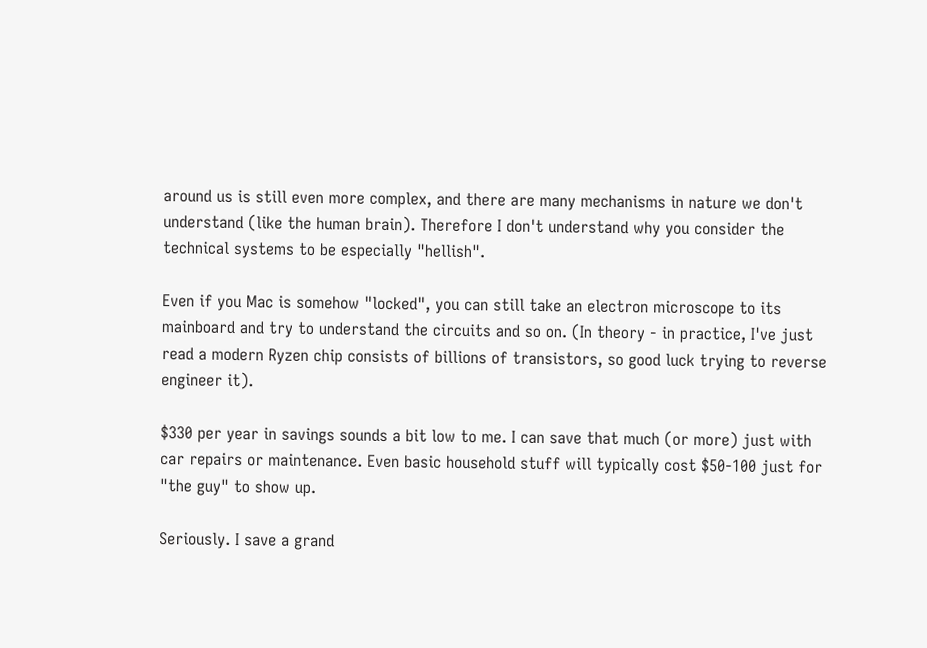around us is still even more complex, and there are many mechanisms in nature we don't understand (like the human brain). Therefore I don't understand why you consider the technical systems to be especially "hellish".

Even if you Mac is somehow "locked", you can still take an electron microscope to its mainboard and try to understand the circuits and so on. (In theory - in practice, I've just read a modern Ryzen chip consists of billions of transistors, so good luck trying to reverse engineer it).

$330 per year in savings sounds a bit low to me. I can save that much (or more) just with car repairs or maintenance. Even basic household stuff will typically cost $50-100 just for "the guy" to show up.

Seriously. I save a grand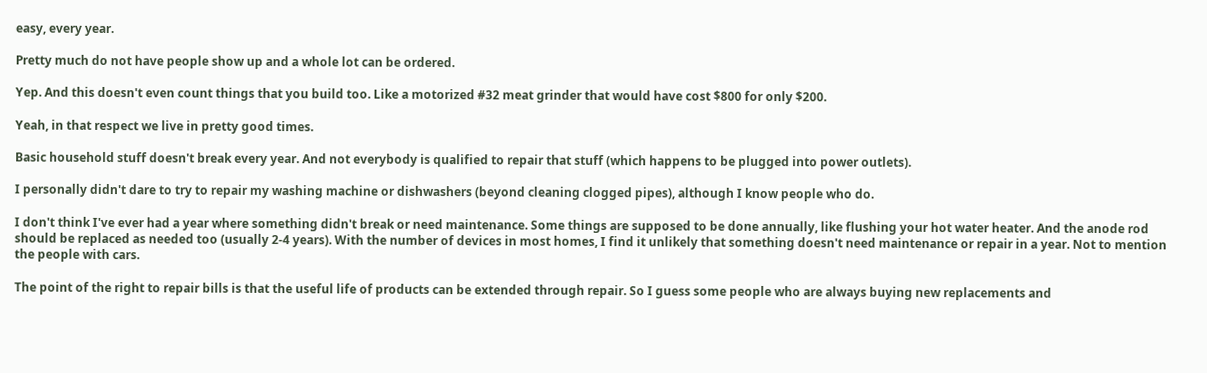easy, every year.

Pretty much do not have people show up and a whole lot can be ordered.

Yep. And this doesn't even count things that you build too. Like a motorized #32 meat grinder that would have cost $800 for only $200.

Yeah, in that respect we live in pretty good times.

Basic household stuff doesn't break every year. And not everybody is qualified to repair that stuff (which happens to be plugged into power outlets).

I personally didn't dare to try to repair my washing machine or dishwashers (beyond cleaning clogged pipes), although I know people who do.

I don't think I've ever had a year where something didn't break or need maintenance. Some things are supposed to be done annually, like flushing your hot water heater. And the anode rod should be replaced as needed too (usually 2-4 years). With the number of devices in most homes, I find it unlikely that something doesn't need maintenance or repair in a year. Not to mention the people with cars.

The point of the right to repair bills is that the useful life of products can be extended through repair. So I guess some people who are always buying new replacements and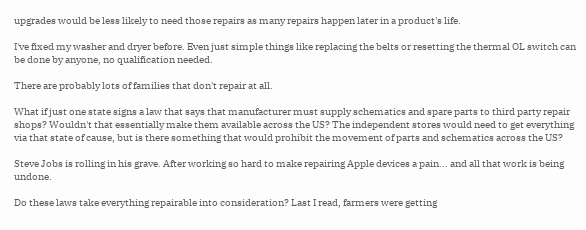upgrades would be less likely to need those repairs as many repairs happen later in a product's life.

I've fixed my washer and dryer before. Even just simple things like replacing the belts or resetting the thermal OL switch can be done by anyone, no qualification needed.

There are probably lots of families that don't repair at all.

What if just one state signs a law that says that manufacturer must supply schematics and spare parts to third party repair shops? Wouldn't that essentially make them available across the US? The independent stores would need to get everything via that state of cause, but is there something that would prohibit the movement of parts and schematics across the US?

Steve Jobs is rolling in his grave. After working so hard to make repairing Apple devices a pain... and all that work is being undone.

Do these laws take everything repairable into consideration? Last I read, farmers were getting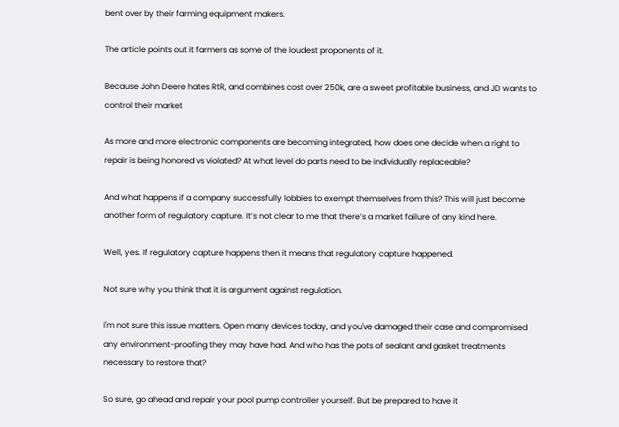bent over by their farming equipment makers.

The article points out it farmers as some of the loudest proponents of it.

Because John Deere hates RtR, and combines cost over 250k, are a sweet profitable business, and JD wants to control their market

As more and more electronic components are becoming integrated, how does one decide when a right to repair is being honored vs violated? At what level do parts need to be individually replaceable?

And what happens if a company successfully lobbies to exempt themselves from this? This will just become another form of regulatory capture. It’s not clear to me that there’s a market failure of any kind here.

Well, yes. If regulatory capture happens then it means that regulatory capture happened.

Not sure why you think that it is argument against regulation.

I'm not sure this issue matters. Open many devices today, and you've damaged their case and compromised any environment-proofing they may have had. And who has the pots of sealant and gasket treatments necessary to restore that?

So sure, go ahead and repair your pool pump controller yourself. But be prepared to have it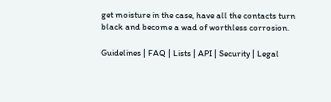get moisture in the case, have all the contacts turn black and become a wad of worthless corrosion.

Guidelines | FAQ | Lists | API | Security | Legal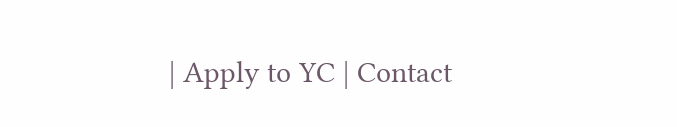| Apply to YC | Contact